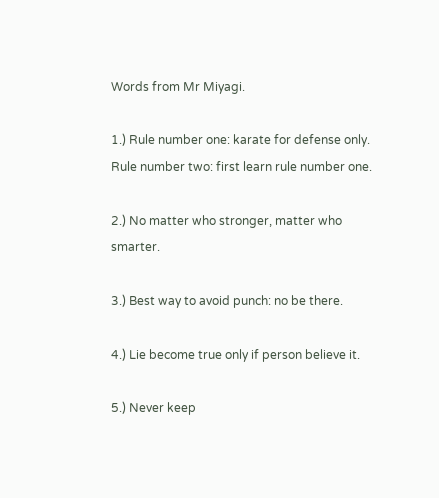Words from Mr Miyagi.

1.) Rule number one: karate for defense only. Rule number two: first learn rule number one.

2.) No matter who stronger, matter who smarter.

3.) Best way to avoid punch: no be there.

4.) Lie become true only if person believe it.

5.) Never keep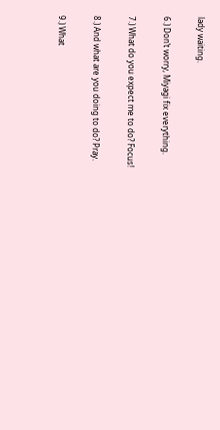lady waiting.

6.) Don’t worry, Miyagi fix everything.

7.) What do you expect me to do? Focus!

8.) And what are you doing to do? Pray.

9.) What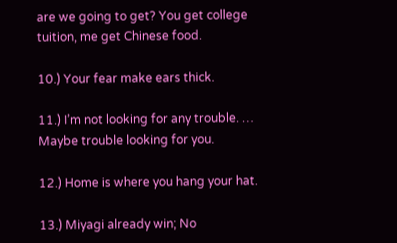are we going to get? You get college tuition, me get Chinese food.

10.) Your fear make ears thick.

11.) I’m not looking for any trouble. … Maybe trouble looking for you.

12.) Home is where you hang your hat.

13.) Miyagi already win; No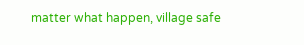matter what happen, village safe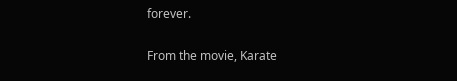forever.

From the movie, Karate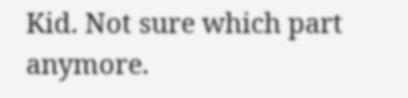Kid. Not sure which part anymore.